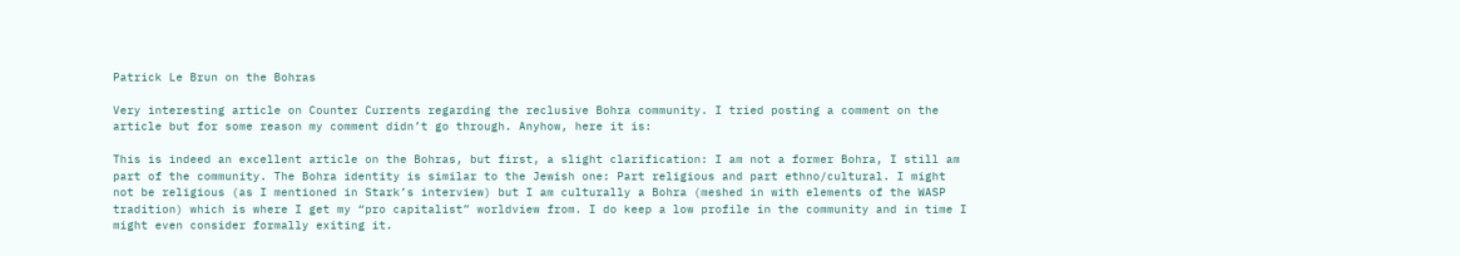Patrick Le Brun on the Bohras

Very interesting article on Counter Currents regarding the reclusive Bohra community. I tried posting a comment on the article but for some reason my comment didn’t go through. Anyhow, here it is:

This is indeed an excellent article on the Bohras, but first, a slight clarification: I am not a former Bohra, I still am part of the community. The Bohra identity is similar to the Jewish one: Part religious and part ethno/cultural. I might not be religious (as I mentioned in Stark’s interview) but I am culturally a Bohra (meshed in with elements of the WASP tradition) which is where I get my “pro capitalist” worldview from. I do keep a low profile in the community and in time I might even consider formally exiting it.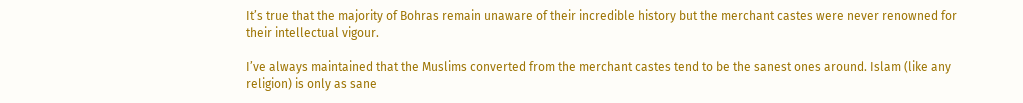It’s true that the majority of Bohras remain unaware of their incredible history but the merchant castes were never renowned for their intellectual vigour.

I’ve always maintained that the Muslims converted from the merchant castes tend to be the sanest ones around. Islam (like any religion) is only as sane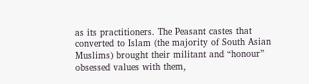as its practitioners. The Peasant castes that converted to Islam (the majority of South Asian Muslims) brought their militant and “honour” obsessed values with them,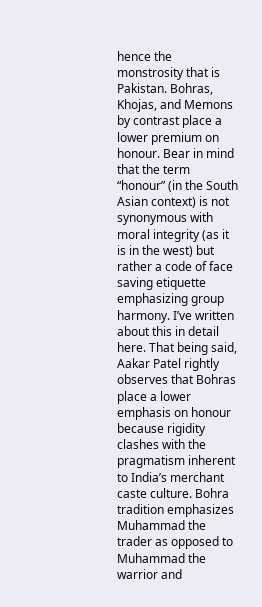hence the monstrosity that is Pakistan. Bohras, Khojas, and Memons by contrast place a lower premium on honour. Bear in mind that the term “honour” (in the South Asian context) is not synonymous with moral integrity (as it is in the west) but rather a code of face saving etiquette emphasizing group harmony. I’ve written about this in detail here. That being said, Aakar Patel rightly observes that Bohras place a lower emphasis on honour because rigidity clashes with the pragmatism inherent to India’s merchant caste culture. Bohra tradition emphasizes Muhammad the trader as opposed to Muhammad the warrior and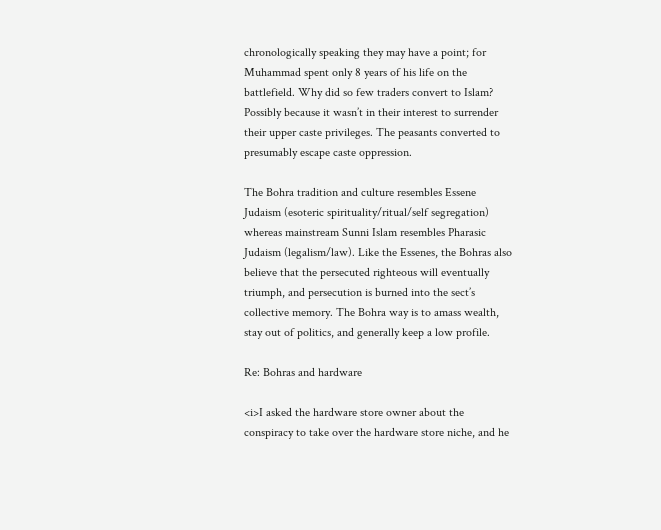chronologically speaking they may have a point; for Muhammad spent only 8 years of his life on the battlefield. Why did so few traders convert to Islam? Possibly because it wasn’t in their interest to surrender their upper caste privileges. The peasants converted to presumably escape caste oppression.

The Bohra tradition and culture resembles Essene Judaism (esoteric spirituality/ritual/self segregation) whereas mainstream Sunni Islam resembles Pharasic Judaism (legalism/law). Like the Essenes, the Bohras also believe that the persecuted righteous will eventually triumph, and persecution is burned into the sect’s collective memory. The Bohra way is to amass wealth, stay out of politics, and generally keep a low profile.

Re: Bohras and hardware

<i>I asked the hardware store owner about the conspiracy to take over the hardware store niche, and he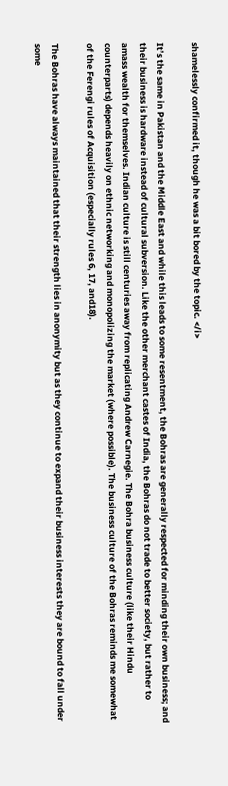shamelessly confirmed it, though he was a bit bored by the topic. </i>

It’s the same in Pakistan and the Middle East and while this leads to some resentment, the Bohras are generally respected for minding their own business; and their business is hardware instead of cultural subversion. Like the other merchant castes of India, the Bohras do not trade to better society, but rather to amass wealth for themselves. Indian culture is still centuries away from replicating Andrew Carnegie. The Bohra business culture (like their Hindu counterparts) depends heavily on ethnic networking and monopolizing the market (where possible). The business culture of the Bohras reminds me somewhat of the Ferengi rules of Acquisition (especially rules 6, 17, and18).

The Bohras have always maintained that their strength lies in anonymity but as they continue to expand their business interests they are bound to fall under some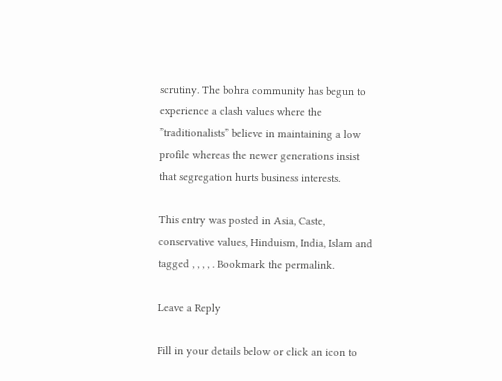scrutiny. The bohra community has begun to experience a clash values where the ”traditionalists” believe in maintaining a low profile whereas the newer generations insist that segregation hurts business interests.

This entry was posted in Asia, Caste, conservative values, Hinduism, India, Islam and tagged , , , , . Bookmark the permalink.

Leave a Reply

Fill in your details below or click an icon to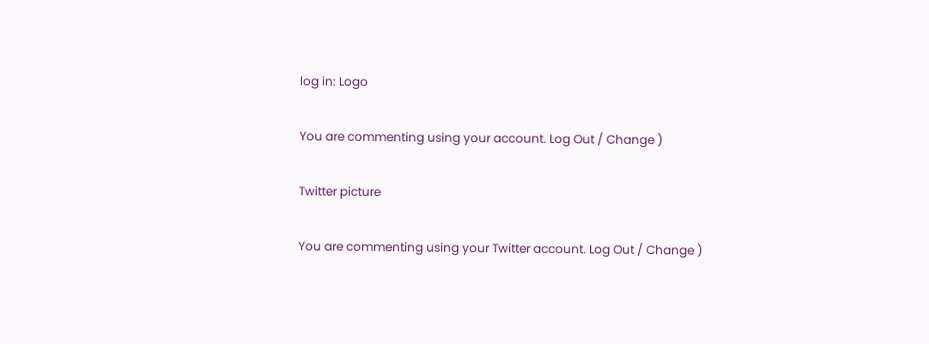log in: Logo

You are commenting using your account. Log Out / Change )

Twitter picture

You are commenting using your Twitter account. Log Out / Change )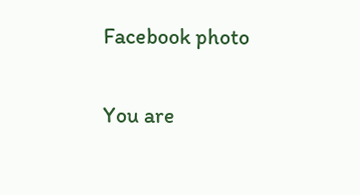Facebook photo

You are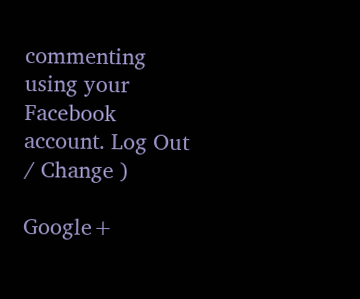commenting using your Facebook account. Log Out / Change )

Google+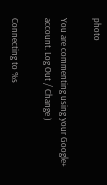photo

You are commenting using your Google+ account. Log Out / Change )

Connecting to %s